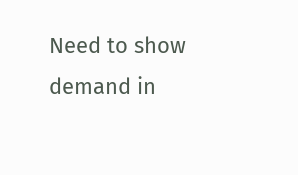Need to show demand in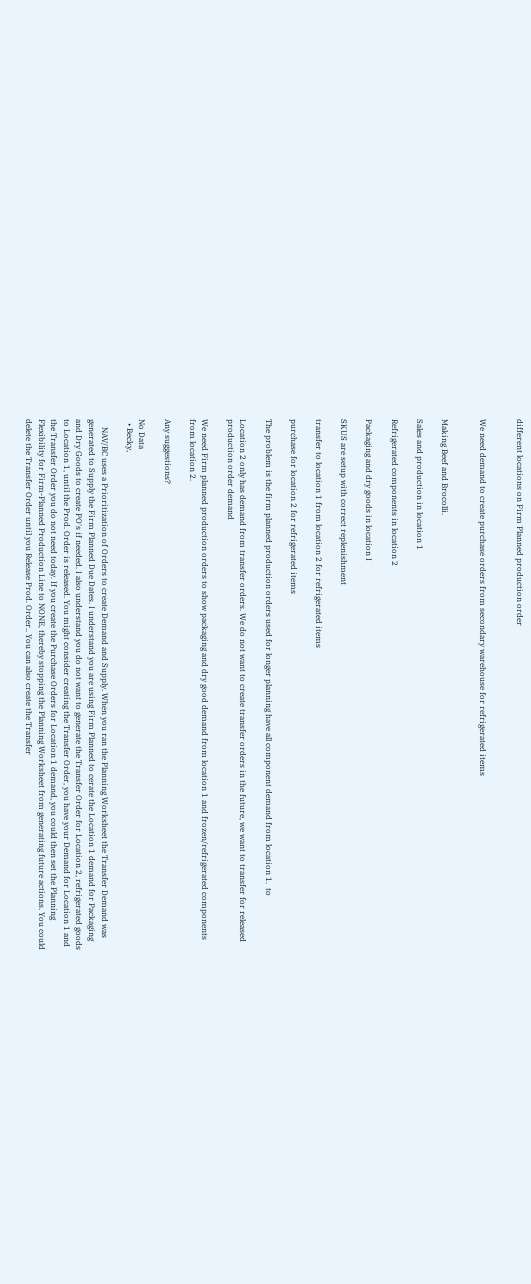different locations on Firm Planned production order


We need demand to create purchase orders from secondary warehouse for refrigerated items


Making Beef and Brocolli.

Sales and production in location 1

Refrigerated components in location 2

Packaging and dry goods in location I

SKUS are setup with correct replenishment

transfer to location 1 from location 2 for refrigerated items

purchase for location 2 for refrigerated items

The problem is the firm planned production orders used for longer planning have all component demand from location 1.  to

Location 2 only has demand from transfer orders. We do not want to create transfer orders in the future, we want to transfer for released production order demand

We need Firm planned production orders to show packaging and dry good demand from location 1 and frozen/refrigerated components from location 2.

Any suggestions?

No Data
  • Becky,

    NAV/BC uses a Prioritization of Orders to create Demand and Supply. When you ran the Planning Worksheet the Transfer Demand was generated to Supply the Firm Planned Due Dates. I understand you are using Firm Planned to cerate the Location 1 demand for Packaging and Dry Goods to create PO's if needed. I also understand you do not want to generate the Transfer Order for Location 2, refrigerated goods to Location 1, until the Prod. Order is released. You might consider creating the Transfer Order, you have your Demand for Location 1 and the Transfer Order you do not need today. If you create the Purchase Orders for Location 1 demand, you could then set the Planning Flexibility for Firm-Planned Production Line to NONE, thereby stopping the Planning Worksheet from generating future actions. You could delete the Transfer Order until you Release Prod. Order.. You can also create the Transfer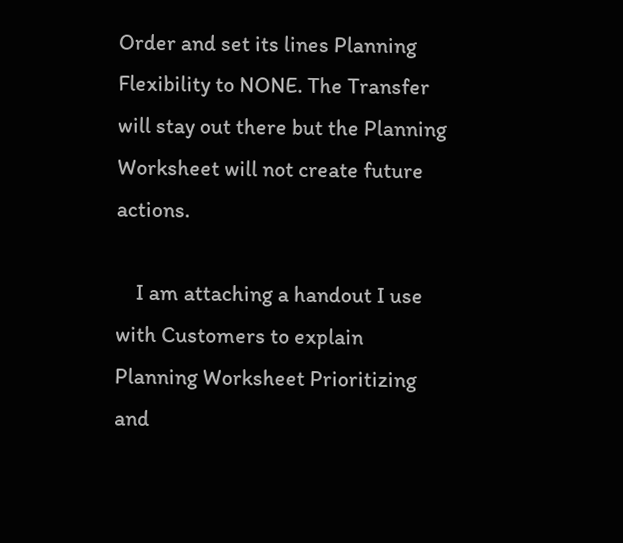Order and set its lines Planning Flexibility to NONE. The Transfer will stay out there but the Planning Worksheet will not create future actions.

    I am attaching a handout I use with Customers to explain Planning Worksheet Prioritizing and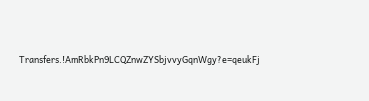Transfers.!AmRbkPn9LCQZnwZYSbjvvyGqnWgy?e=qeukFj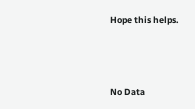Hope this helps.



No Data